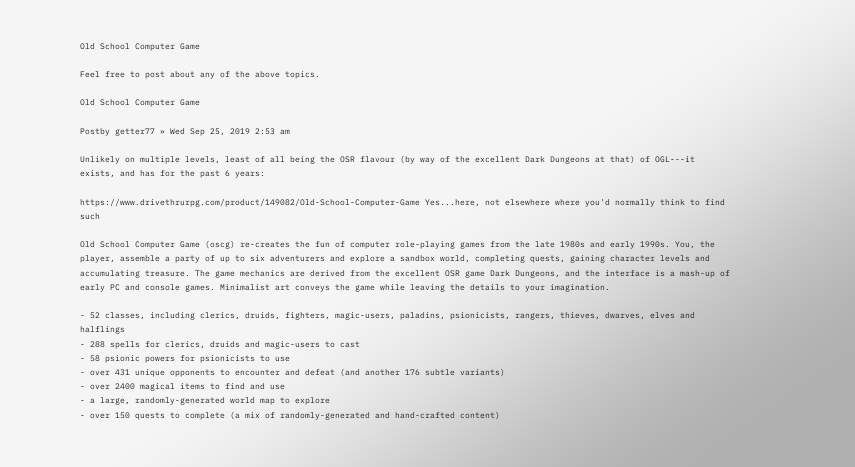Old School Computer Game

Feel free to post about any of the above topics.

Old School Computer Game

Postby getter77 » Wed Sep 25, 2019 2:53 am

Unlikely on multiple levels, least of all being the OSR flavour (by way of the excellent Dark Dungeons at that) of OGL---it exists, and has for the past 6 years:

https://www.drivethrurpg.com/product/149082/Old-School-Computer-Game Yes...here, not elsewhere where you'd normally think to find such

Old School Computer Game (oscg) re-creates the fun of computer role-playing games from the late 1980s and early 1990s. You, the player, assemble a party of up to six adventurers and explore a sandbox world, completing quests, gaining character levels and accumulating treasure. The game mechanics are derived from the excellent OSR game Dark Dungeons, and the interface is a mash-up of early PC and console games. Minimalist art conveys the game while leaving the details to your imagination.

- 52 classes, including clerics, druids, fighters, magic-users, paladins, psionicists, rangers, thieves, dwarves, elves and halflings
- 288 spells for clerics, druids and magic-users to cast
- 58 psionic powers for psionicists to use
- over 431 unique opponents to encounter and defeat (and another 176 subtle variants)
- over 2400 magical items to find and use
- a large, randomly-generated world map to explore
- over 150 quests to complete (a mix of randomly-generated and hand-crafted content)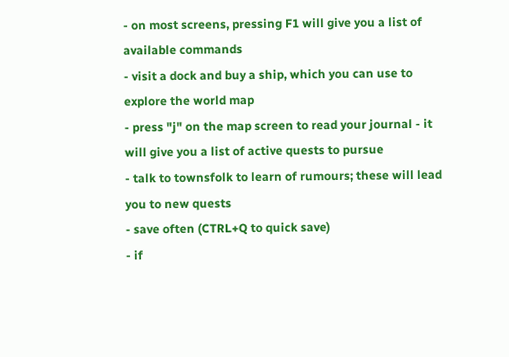- on most screens, pressing F1 will give you a list of available commands
- visit a dock and buy a ship, which you can use to explore the world map
- press "j" on the map screen to read your journal - it will give you a list of active quests to pursue
- talk to townsfolk to learn of rumours; these will lead you to new quests
- save often (CTRL+Q to quick save)
- if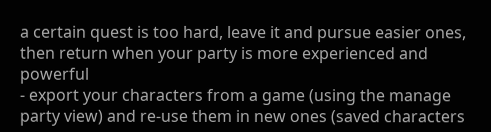a certain quest is too hard, leave it and pursue easier ones, then return when your party is more experienced and powerful
- export your characters from a game (using the manage party view) and re-use them in new ones (saved characters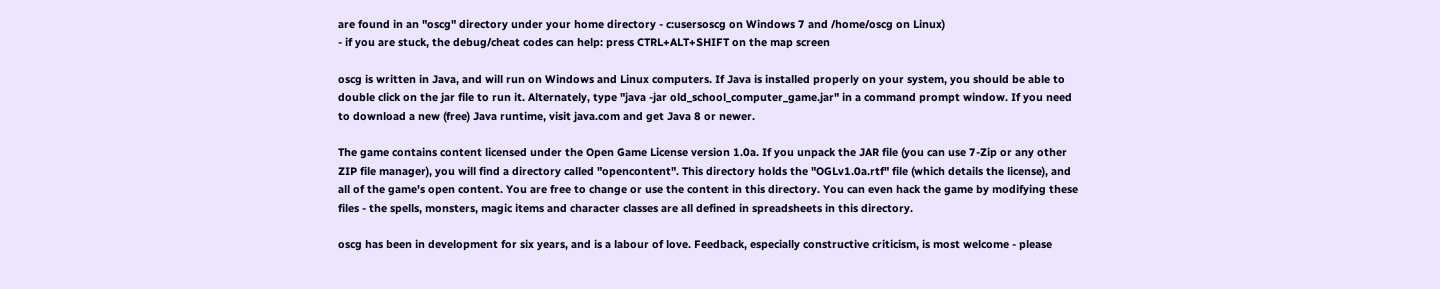are found in an "oscg" directory under your home directory - c:usersoscg on Windows 7 and /home/oscg on Linux)
- if you are stuck, the debug/cheat codes can help: press CTRL+ALT+SHIFT on the map screen

oscg is written in Java, and will run on Windows and Linux computers. If Java is installed properly on your system, you should be able to double click on the jar file to run it. Alternately, type "java -jar old_school_computer_game.jar" in a command prompt window. If you need to download a new (free) Java runtime, visit java.com and get Java 8 or newer.

The game contains content licensed under the Open Game License version 1.0a. If you unpack the JAR file (you can use 7-Zip or any other ZIP file manager), you will find a directory called "opencontent". This directory holds the "OGLv1.0a.rtf" file (which details the license), and all of the game's open content. You are free to change or use the content in this directory. You can even hack the game by modifying these files - the spells, monsters, magic items and character classes are all defined in spreadsheets in this directory.

oscg has been in development for six years, and is a labour of love. Feedback, especially constructive criticism, is most welcome - please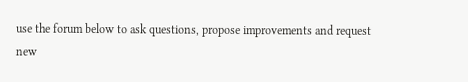use the forum below to ask questions, propose improvements and request new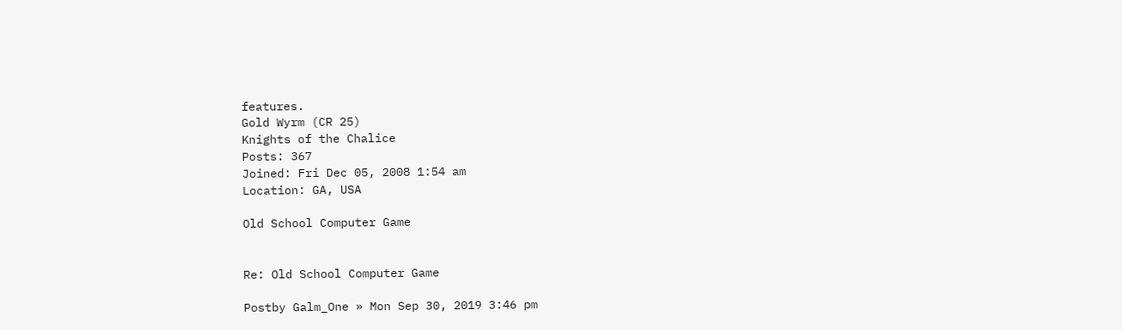features.
Gold Wyrm (CR 25)
Knights of the Chalice
Posts: 367
Joined: Fri Dec 05, 2008 1:54 am
Location: GA, USA

Old School Computer Game


Re: Old School Computer Game

Postby Galm_One » Mon Sep 30, 2019 3:46 pm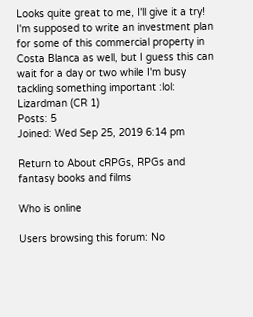Looks quite great to me, I'll give it a try! I'm supposed to write an investment plan for some of this commercial property in Costa Blanca as well, but I guess this can wait for a day or two while I'm busy tackling something important :lol:
Lizardman (CR 1)
Posts: 5
Joined: Wed Sep 25, 2019 6:14 pm

Return to About cRPGs, RPGs and fantasy books and films

Who is online

Users browsing this forum: No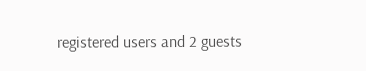registered users and 2 guests